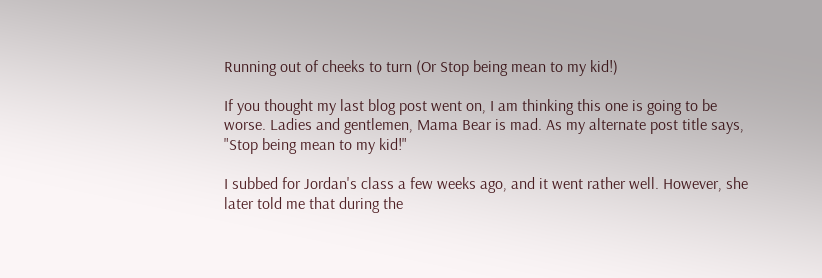Running out of cheeks to turn (Or Stop being mean to my kid!)

If you thought my last blog post went on, I am thinking this one is going to be worse. Ladies and gentlemen, Mama Bear is mad. As my alternate post title says, "Stop being mean to my kid!"

I subbed for Jordan's class a few weeks ago, and it went rather well. However, she later told me that during the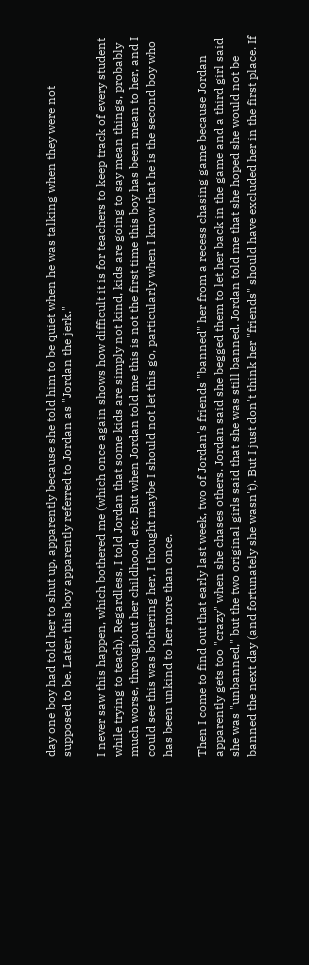day one boy had told her to shut up, apparently because she told him to be quiet when he was talking when they were not supposed to be. Later, this boy apparently referred to Jordan as "Jordan the jerk."

I never saw this happen, which bothered me (which once again shows how difficult it is for teachers to keep track of every student while trying to teach). Regardless, I told Jordan that some kids are simply not kind, kids are going to say mean things, probably much worse, throughout her childhood, etc. But when Jordan told me this is not the first time this boy has been mean to her, and I could see this was bothering her, I thought maybe I should not let this go, particularly when I know that he is the second boy who has been unkind to her more than once.

Then I come to find out that early last week, two of Jordan's friends "banned" her from a recess chasing game because Jordan apparently gets too "crazy" when she chases others. Jordan said she begged them to let her back in the game and a third girl said she was "unbanned," but the two original girls said that she was still banned. Jordan told me that she hoped she would not be banned the next day (and fortunately she wasn't). But I just don't think her "friends" should have excluded her in the first place. If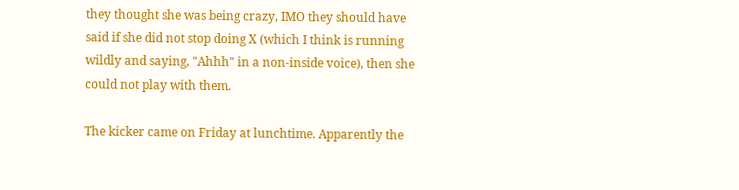they thought she was being crazy, IMO they should have said if she did not stop doing X (which I think is running wildly and saying, "Ahhh" in a non-inside voice), then she could not play with them.

The kicker came on Friday at lunchtime. Apparently the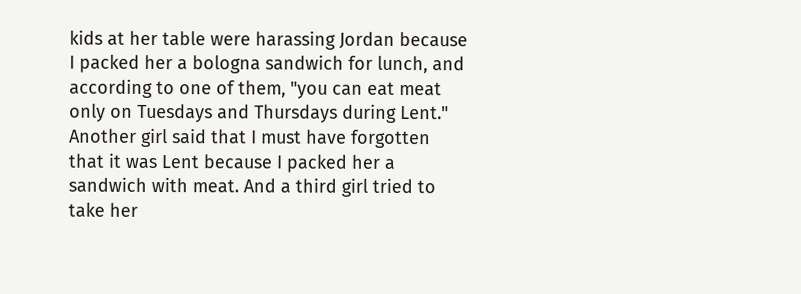kids at her table were harassing Jordan because I packed her a bologna sandwich for lunch, and according to one of them, "you can eat meat only on Tuesdays and Thursdays during Lent." Another girl said that I must have forgotten that it was Lent because I packed her a sandwich with meat. And a third girl tried to take her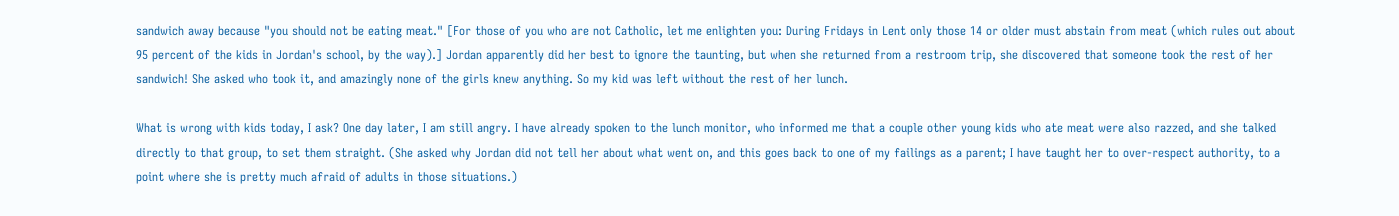sandwich away because "you should not be eating meat." [For those of you who are not Catholic, let me enlighten you: During Fridays in Lent only those 14 or older must abstain from meat (which rules out about 95 percent of the kids in Jordan's school, by the way).] Jordan apparently did her best to ignore the taunting, but when she returned from a restroom trip, she discovered that someone took the rest of her sandwich! She asked who took it, and amazingly none of the girls knew anything. So my kid was left without the rest of her lunch.

What is wrong with kids today, I ask? One day later, I am still angry. I have already spoken to the lunch monitor, who informed me that a couple other young kids who ate meat were also razzed, and she talked directly to that group, to set them straight. (She asked why Jordan did not tell her about what went on, and this goes back to one of my failings as a parent; I have taught her to over-respect authority, to a point where she is pretty much afraid of adults in those situations.)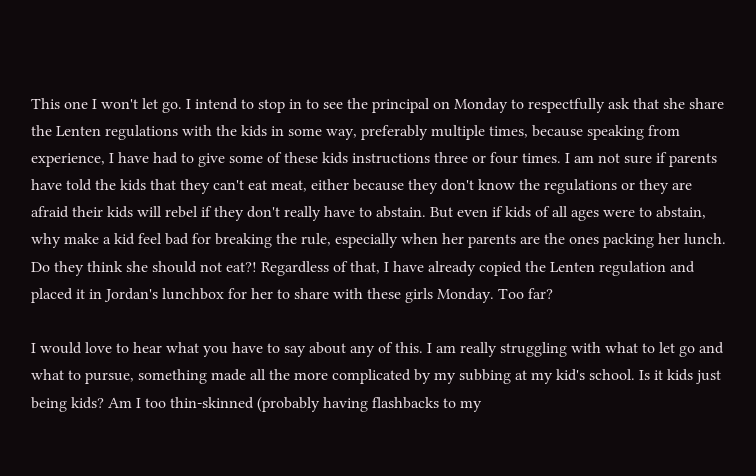This one I won't let go. I intend to stop in to see the principal on Monday to respectfully ask that she share the Lenten regulations with the kids in some way, preferably multiple times, because speaking from experience, I have had to give some of these kids instructions three or four times. I am not sure if parents have told the kids that they can't eat meat, either because they don't know the regulations or they are afraid their kids will rebel if they don't really have to abstain. But even if kids of all ages were to abstain, why make a kid feel bad for breaking the rule, especially when her parents are the ones packing her lunch. Do they think she should not eat?! Regardless of that, I have already copied the Lenten regulation and placed it in Jordan's lunchbox for her to share with these girls Monday. Too far?

I would love to hear what you have to say about any of this. I am really struggling with what to let go and what to pursue, something made all the more complicated by my subbing at my kid's school. Is it kids just being kids? Am I too thin-skinned (probably having flashbacks to my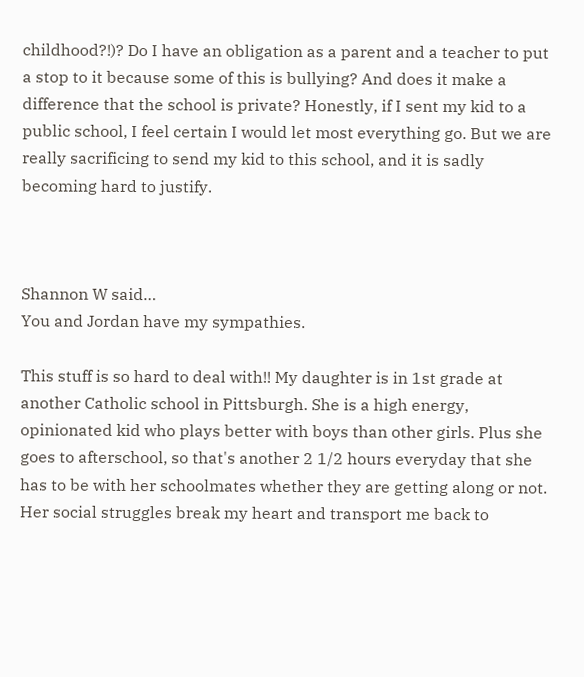childhood?!)? Do I have an obligation as a parent and a teacher to put a stop to it because some of this is bullying? And does it make a difference that the school is private? Honestly, if I sent my kid to a public school, I feel certain I would let most everything go. But we are really sacrificing to send my kid to this school, and it is sadly becoming hard to justify.



Shannon W said…
You and Jordan have my sympathies.

This stuff is so hard to deal with!! My daughter is in 1st grade at another Catholic school in Pittsburgh. She is a high energy, opinionated kid who plays better with boys than other girls. Plus she goes to afterschool, so that's another 2 1/2 hours everyday that she has to be with her schoolmates whether they are getting along or not. Her social struggles break my heart and transport me back to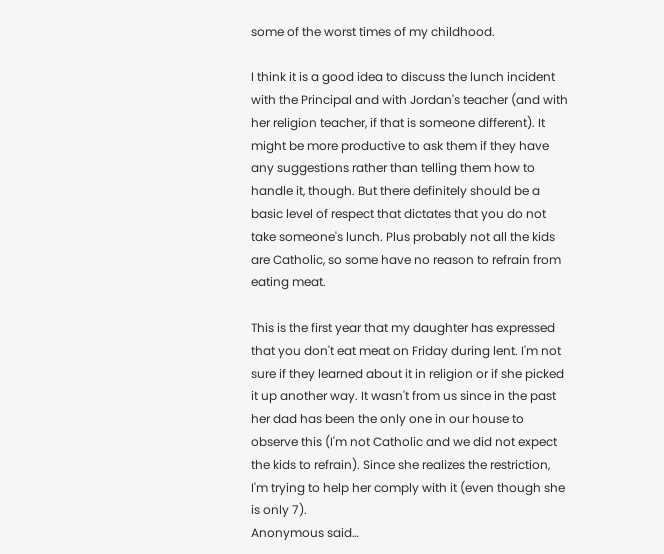some of the worst times of my childhood.

I think it is a good idea to discuss the lunch incident with the Principal and with Jordan's teacher (and with her religion teacher, if that is someone different). It might be more productive to ask them if they have any suggestions rather than telling them how to handle it, though. But there definitely should be a basic level of respect that dictates that you do not take someone's lunch. Plus probably not all the kids are Catholic, so some have no reason to refrain from eating meat.

This is the first year that my daughter has expressed that you don't eat meat on Friday during lent. I'm not sure if they learned about it in religion or if she picked it up another way. It wasn't from us since in the past her dad has been the only one in our house to observe this (I'm not Catholic and we did not expect the kids to refrain). Since she realizes the restriction, I'm trying to help her comply with it (even though she is only 7).
Anonymous said…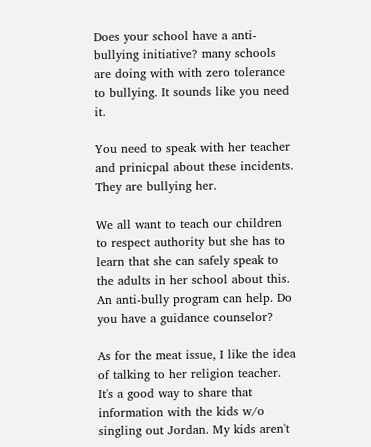Does your school have a anti-bullying initiative? many schools are doing with with zero tolerance to bullying. It sounds like you need it.

You need to speak with her teacher and prinicpal about these incidents. They are bullying her.

We all want to teach our children to respect authority but she has to learn that she can safely speak to the adults in her school about this. An anti-bully program can help. Do you have a guidance counselor?

As for the meat issue, I like the idea of talking to her religion teacher. It's a good way to share that information with the kids w/o singling out Jordan. My kids aren't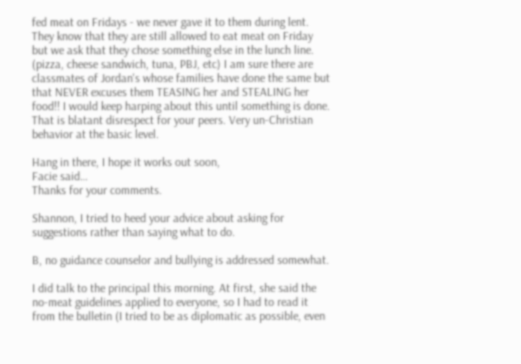fed meat on Fridays - we never gave it to them during lent. They know that they are still allowed to eat meat on Friday but we ask that they chose something else in the lunch line. (pizza, cheese sandwich, tuna, PBJ, etc) I am sure there are classmates of Jordan's whose families have done the same but that NEVER excuses them TEASING her and STEALING her food!! I would keep harping about this until something is done. That is blatant disrespect for your peers. Very un-Christian behavior at the basic level.

Hang in there, I hope it works out soon,
Facie said…
Thanks for your comments.

Shannon, I tried to heed your advice about asking for suggestions rather than saying what to do.

B, no guidance counselor and bullying is addressed somewhat.

I did talk to the principal this morning. At first, she said the no-meat guidelines applied to everyone, so I had to read it from the bulletin (I tried to be as diplomatic as possible, even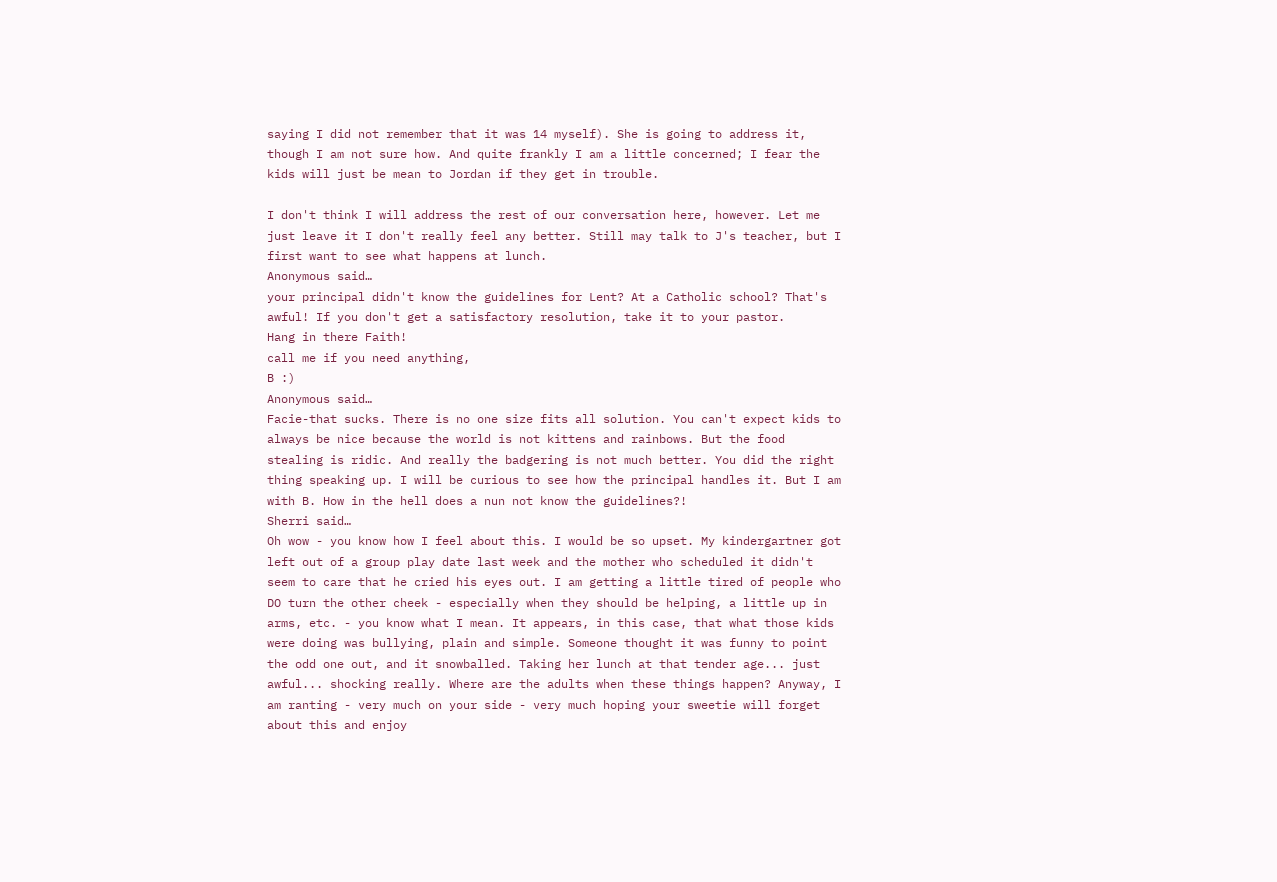saying I did not remember that it was 14 myself). She is going to address it, though I am not sure how. And quite frankly I am a little concerned; I fear the kids will just be mean to Jordan if they get in trouble.

I don't think I will address the rest of our conversation here, however. Let me just leave it I don't really feel any better. Still may talk to J's teacher, but I first want to see what happens at lunch.
Anonymous said…
your principal didn't know the guidelines for Lent? At a Catholic school? That's awful! If you don't get a satisfactory resolution, take it to your pastor.
Hang in there Faith!
call me if you need anything,
B :)
Anonymous said…
Facie-that sucks. There is no one size fits all solution. You can't expect kids to always be nice because the world is not kittens and rainbows. But the food stealing is ridic. And really the badgering is not much better. You did the right thing speaking up. I will be curious to see how the principal handles it. But I am with B. How in the hell does a nun not know the guidelines?!
Sherri said…
Oh wow - you know how I feel about this. I would be so upset. My kindergartner got left out of a group play date last week and the mother who scheduled it didn't seem to care that he cried his eyes out. I am getting a little tired of people who DO turn the other cheek - especially when they should be helping, a little up in arms, etc. - you know what I mean. It appears, in this case, that what those kids were doing was bullying, plain and simple. Someone thought it was funny to point the odd one out, and it snowballed. Taking her lunch at that tender age... just awful... shocking really. Where are the adults when these things happen? Anyway, I am ranting - very much on your side - very much hoping your sweetie will forget about this and enjoy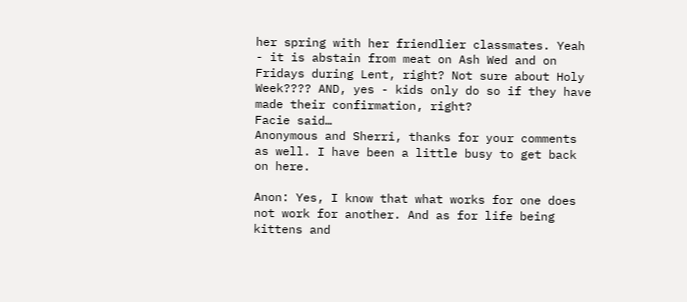her spring with her friendlier classmates. Yeah - it is abstain from meat on Ash Wed and on Fridays during Lent, right? Not sure about Holy Week???? AND, yes - kids only do so if they have made their confirmation, right?
Facie said…
Anonymous and Sherri, thanks for your comments as well. I have been a little busy to get back on here.

Anon: Yes, I know that what works for one does not work for another. And as for life being kittens and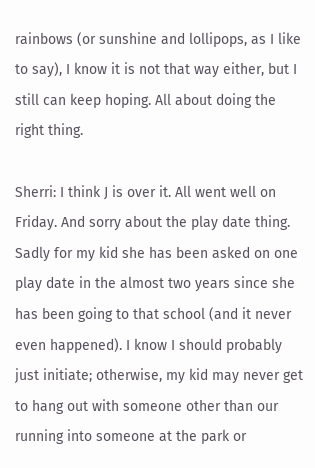rainbows (or sunshine and lollipops, as I like to say), I know it is not that way either, but I still can keep hoping. All about doing the right thing.

Sherri: I think J is over it. All went well on Friday. And sorry about the play date thing. Sadly for my kid she has been asked on one play date in the almost two years since she has been going to that school (and it never even happened). I know I should probably just initiate; otherwise, my kid may never get to hang out with someone other than our running into someone at the park or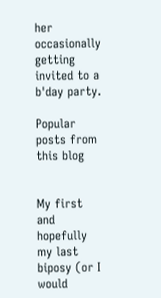her occasionally getting invited to a b'day party.

Popular posts from this blog


My first and hopefully my last biposy (or I would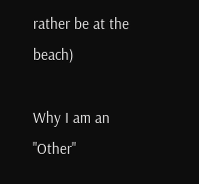rather be at the beach)

Why I am an "Other"